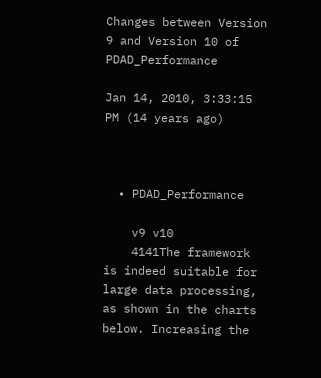Changes between Version 9 and Version 10 of PDAD_Performance

Jan 14, 2010, 3:33:15 PM (14 years ago)



  • PDAD_Performance

    v9 v10
    4141The framework is indeed suitable for large data processing, as shown in the charts below. Increasing the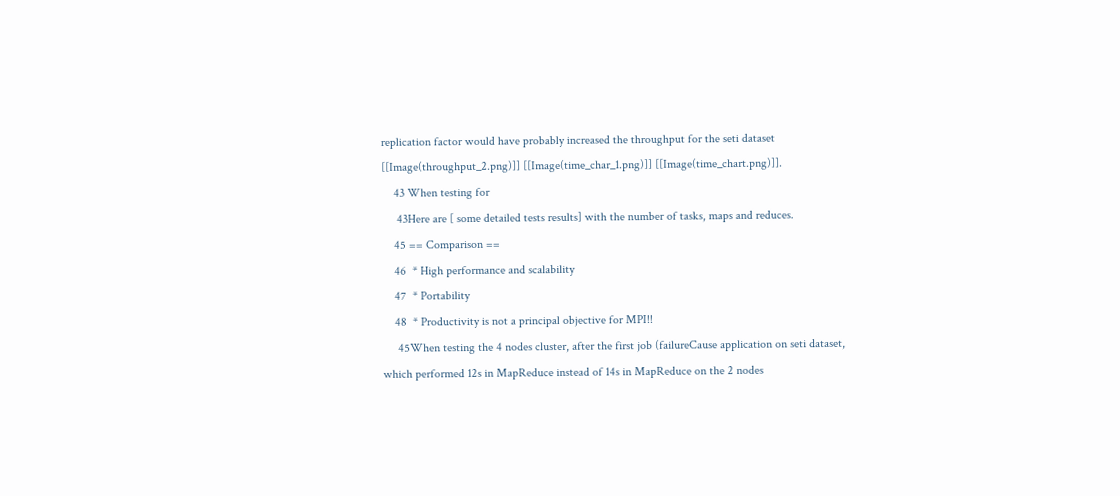replication factor would have probably increased the throughput for the seti dataset [[Image(throughput_2.png)]] [[Image(time_char_1.png)]] [[Image(time_chart.png)]].
    43 When testing for
     43Here are [ some detailed tests results] with the number of tasks, maps and reduces.
    45 == Comparison ==
    46  * High performance and scalability
    47  * Portability
    48  * Productivity is not a principal objective for MPI!!
     45When testing the 4 nodes cluster, after the first job (failureCause application on seti dataset, which performed 12s in MapReduce instead of 14s in MapReduce on the 2 nodes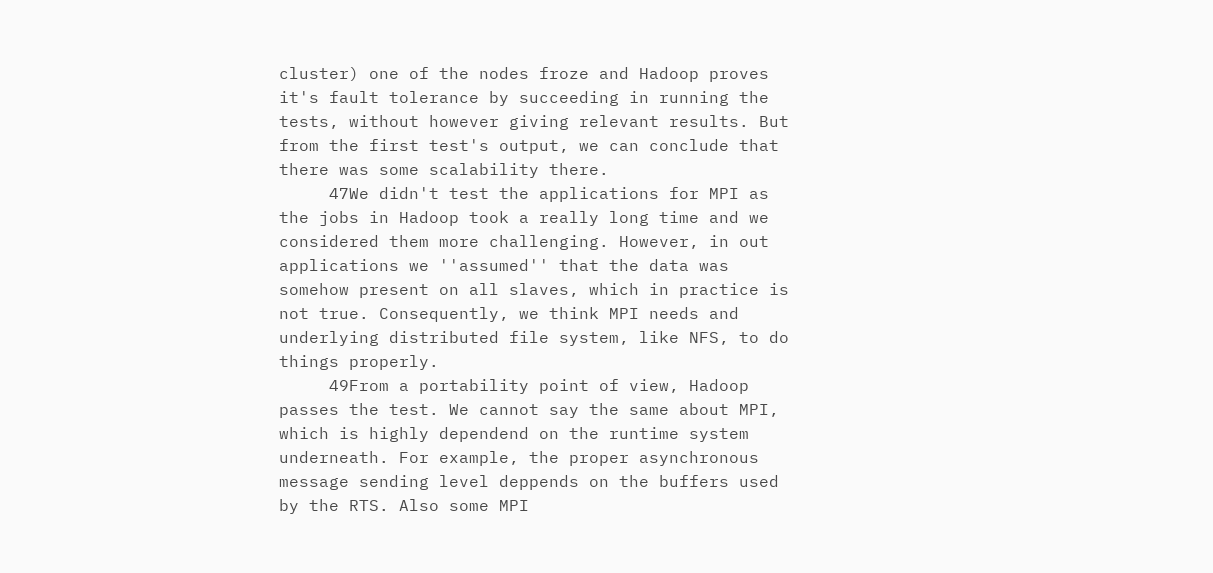cluster) one of the nodes froze and Hadoop proves it's fault tolerance by succeeding in running the tests, without however giving relevant results. But from the first test's output, we can conclude that there was some scalability there.
     47We didn't test the applications for MPI as the jobs in Hadoop took a really long time and we considered them more challenging. However, in out applications we ''assumed'' that the data was somehow present on all slaves, which in practice is not true. Consequently, we think MPI needs and underlying distributed file system, like NFS, to do things properly.
     49From a portability point of view, Hadoop passes the test. We cannot say the same about MPI, which is highly dependend on the runtime system underneath. For example, the proper asynchronous message sending level deppends on the buffers used by the RTS. Also some MPI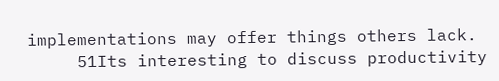implementations may offer things others lack.
     51Its interesting to discuss productivity